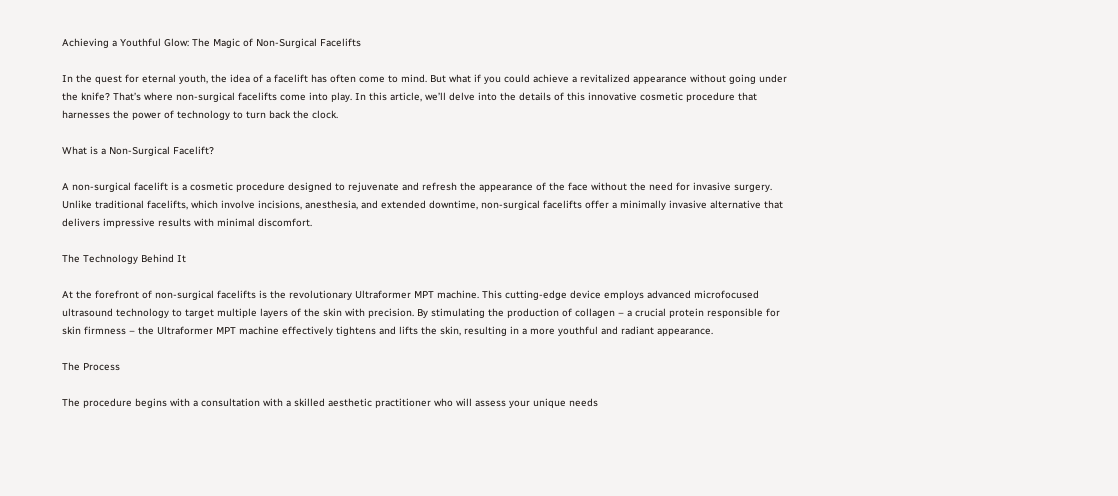Achieving a Youthful Glow: The Magic of Non-Surgical Facelifts

In the quest for eternal youth, the idea of a facelift has often come to mind. But what if you could achieve a revitalized appearance without going under the knife? That’s where non-surgical facelifts come into play. In this article, we’ll delve into the details of this innovative cosmetic procedure that harnesses the power of technology to turn back the clock.

What is a Non-Surgical Facelift?

A non-surgical facelift is a cosmetic procedure designed to rejuvenate and refresh the appearance of the face without the need for invasive surgery. Unlike traditional facelifts, which involve incisions, anesthesia, and extended downtime, non-surgical facelifts offer a minimally invasive alternative that delivers impressive results with minimal discomfort.

The Technology Behind It

At the forefront of non-surgical facelifts is the revolutionary Ultraformer MPT machine. This cutting-edge device employs advanced microfocused ultrasound technology to target multiple layers of the skin with precision. By stimulating the production of collagen – a crucial protein responsible for skin firmness – the Ultraformer MPT machine effectively tightens and lifts the skin, resulting in a more youthful and radiant appearance.

The Process

The procedure begins with a consultation with a skilled aesthetic practitioner who will assess your unique needs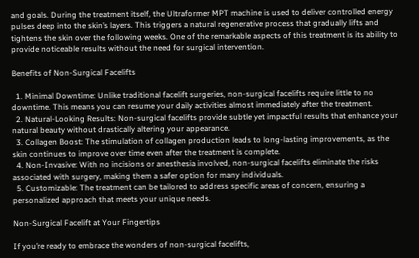and goals. During the treatment itself, the Ultraformer MPT machine is used to deliver controlled energy pulses deep into the skin’s layers. This triggers a natural regenerative process that gradually lifts and tightens the skin over the following weeks. One of the remarkable aspects of this treatment is its ability to provide noticeable results without the need for surgical intervention.

Benefits of Non-Surgical Facelifts

  1. Minimal Downtime: Unlike traditional facelift surgeries, non-surgical facelifts require little to no downtime. This means you can resume your daily activities almost immediately after the treatment.
  2. Natural-Looking Results: Non-surgical facelifts provide subtle yet impactful results that enhance your natural beauty without drastically altering your appearance.
  3. Collagen Boost: The stimulation of collagen production leads to long-lasting improvements, as the skin continues to improve over time even after the treatment is complete.
  4. Non-Invasive: With no incisions or anesthesia involved, non-surgical facelifts eliminate the risks associated with surgery, making them a safer option for many individuals.
  5. Customizable: The treatment can be tailored to address specific areas of concern, ensuring a personalized approach that meets your unique needs.

Non-Surgical Facelift at Your Fingertips

If you’re ready to embrace the wonders of non-surgical facelifts,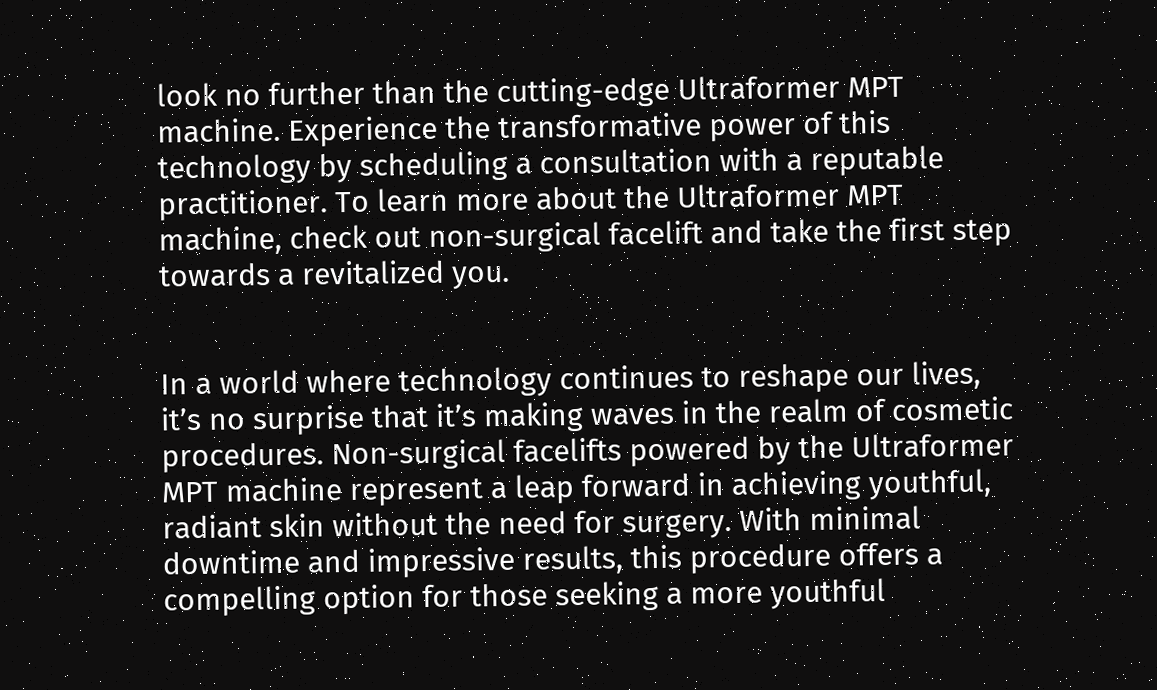look no further than the cutting-edge Ultraformer MPT machine. Experience the transformative power of this technology by scheduling a consultation with a reputable practitioner. To learn more about the Ultraformer MPT machine, check out non-surgical facelift and take the first step towards a revitalized you.


In a world where technology continues to reshape our lives, it’s no surprise that it’s making waves in the realm of cosmetic procedures. Non-surgical facelifts powered by the Ultraformer MPT machine represent a leap forward in achieving youthful, radiant skin without the need for surgery. With minimal downtime and impressive results, this procedure offers a compelling option for those seeking a more youthful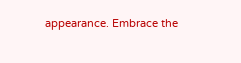appearance. Embrace the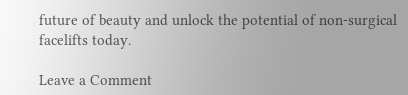future of beauty and unlock the potential of non-surgical facelifts today.

Leave a Comment